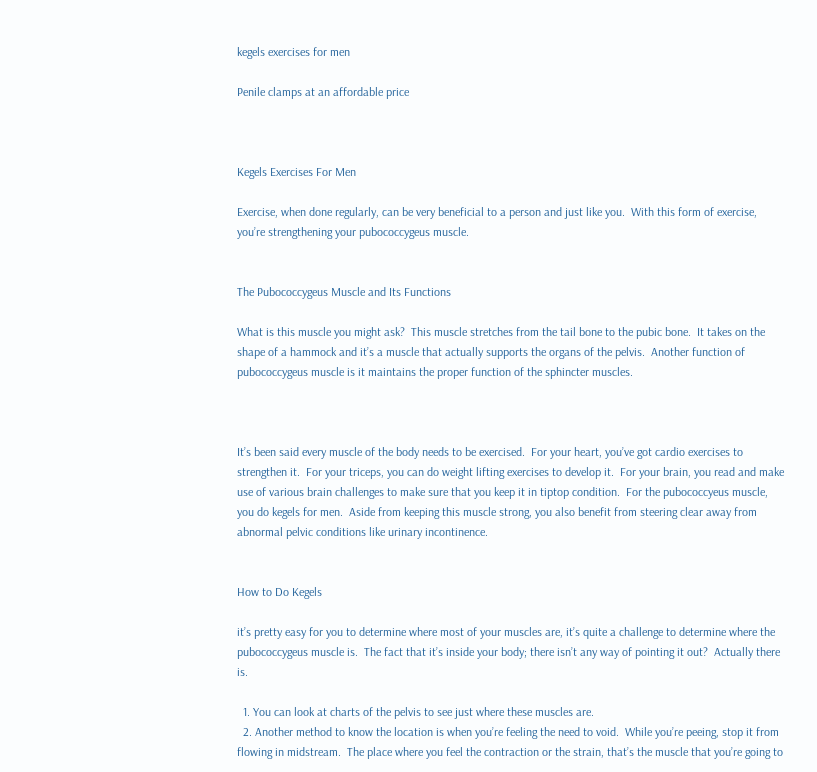kegels exercises for men

Penile clamps at an affordable price



Kegels Exercises For Men

Exercise, when done regularly, can be very beneficial to a person and just like you.  With this form of exercise, you’re strengthening your pubococcygeus muscle.


The Pubococcygeus Muscle and Its Functions

What is this muscle you might ask?  This muscle stretches from the tail bone to the pubic bone.  It takes on the shape of a hammock and it’s a muscle that actually supports the organs of the pelvis.  Another function of pubococcygeus muscle is it maintains the proper function of the sphincter muscles.



It’s been said every muscle of the body needs to be exercised.  For your heart, you’ve got cardio exercises to strengthen it.  For your triceps, you can do weight lifting exercises to develop it.  For your brain, you read and make use of various brain challenges to make sure that you keep it in tiptop condition.  For the pubococcyeus muscle, you do kegels for men.  Aside from keeping this muscle strong, you also benefit from steering clear away from abnormal pelvic conditions like urinary incontinence.


How to Do Kegels

it’s pretty easy for you to determine where most of your muscles are, it’s quite a challenge to determine where the pubococcygeus muscle is.  The fact that it’s inside your body; there isn’t any way of pointing it out?  Actually there is.

  1. You can look at charts of the pelvis to see just where these muscles are.
  2. Another method to know the location is when you’re feeling the need to void.  While you’re peeing, stop it from flowing in midstream.  The place where you feel the contraction or the strain, that’s the muscle that you’re going to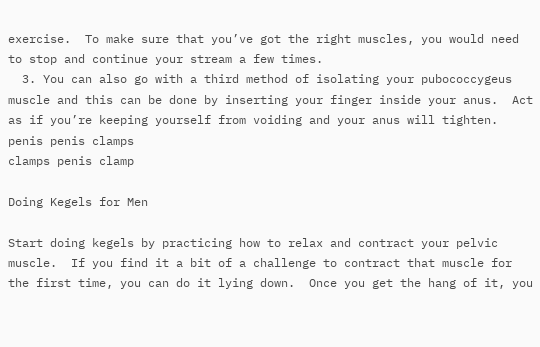exercise.  To make sure that you’ve got the right muscles, you would need to stop and continue your stream a few times.
  3. You can also go with a third method of isolating your pubococcygeus muscle and this can be done by inserting your finger inside your anus.  Act as if you’re keeping yourself from voiding and your anus will tighten.
penis penis clamps
clamps penis clamp

Doing Kegels for Men

Start doing kegels by practicing how to relax and contract your pelvic muscle.  If you find it a bit of a challenge to contract that muscle for the first time, you can do it lying down.  Once you get the hang of it, you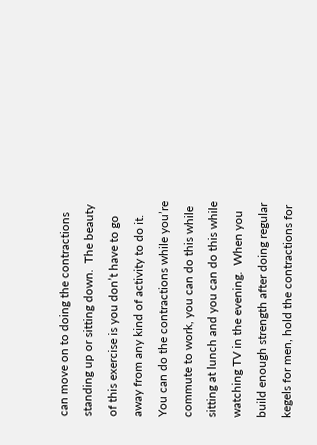can move on to doing the contractions standing up or sitting down.  The beauty of this exercise is you don’t have to go away from any kind of activity to do it.  You can do the contractions while you’re commute to work, you can do this while sitting at lunch and you can do this while watching TV in the evening.  When you build enough strength after doing regular kegels for men, hold the contractions for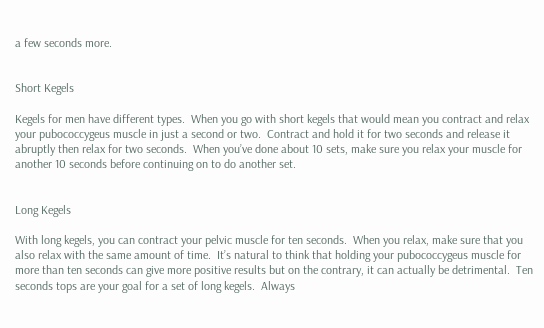a few seconds more.


Short Kegels

Kegels for men have different types.  When you go with short kegels that would mean you contract and relax your pubococcygeus muscle in just a second or two.  Contract and hold it for two seconds and release it abruptly then relax for two seconds.  When you’ve done about 10 sets, make sure you relax your muscle for another 10 seconds before continuing on to do another set.


Long Kegels

With long kegels, you can contract your pelvic muscle for ten seconds.  When you relax, make sure that you also relax with the same amount of time.  It’s natural to think that holding your pubococcygeus muscle for more than ten seconds can give more positive results but on the contrary, it can actually be detrimental.  Ten seconds tops are your goal for a set of long kegels.  Always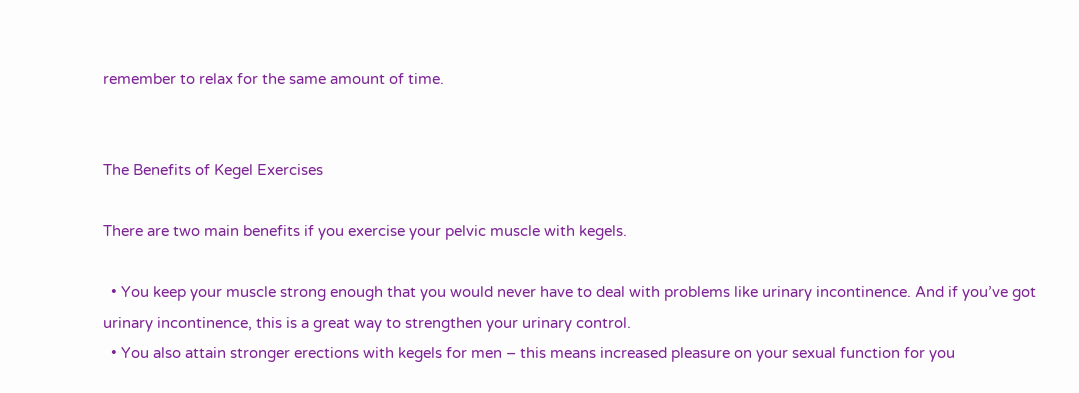remember to relax for the same amount of time.


The Benefits of Kegel Exercises

There are two main benefits if you exercise your pelvic muscle with kegels.

  • You keep your muscle strong enough that you would never have to deal with problems like urinary incontinence. And if you’ve got urinary incontinence, this is a great way to strengthen your urinary control.
  • You also attain stronger erections with kegels for men – this means increased pleasure on your sexual function for you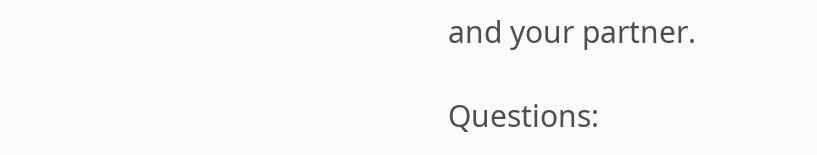and your partner.

Questions: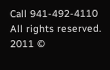Call 941-492-4110 All rights reserved. 2011 ©